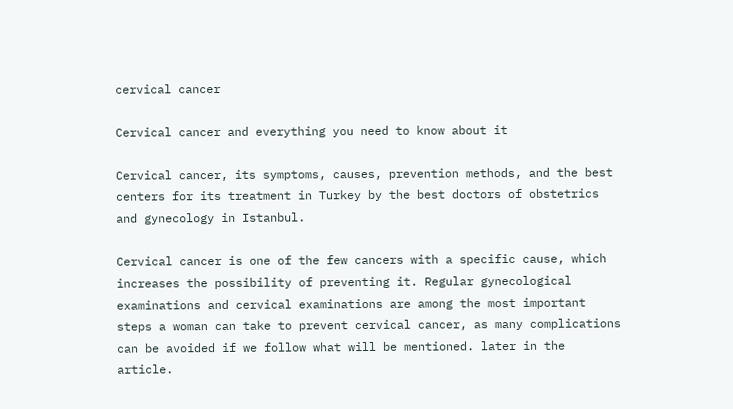cervical cancer

Cervical cancer and everything you need to know about it

Cervical cancer, its symptoms, causes, prevention methods, and the best centers for its treatment in Turkey by the best doctors of obstetrics and gynecology in Istanbul.

Cervical cancer is one of the few cancers with a specific cause, which increases the possibility of preventing it. Regular gynecological examinations and cervical examinations are among the most important steps a woman can take to prevent cervical cancer, as many complications can be avoided if we follow what will be mentioned. later in the article.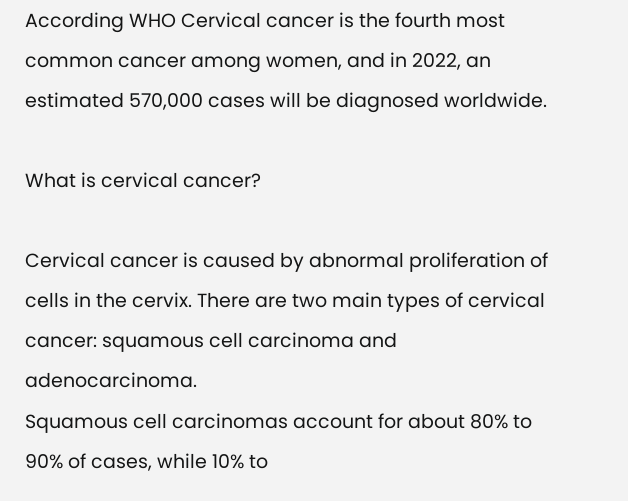According WHO Cervical cancer is the fourth most common cancer among women, and in 2022, an estimated 570,000 cases will be diagnosed worldwide.

What is cervical cancer?

Cervical cancer is caused by abnormal proliferation of cells in the cervix. There are two main types of cervical cancer: squamous cell carcinoma and adenocarcinoma.
Squamous cell carcinomas account for about 80% to 90% of cases, while 10% to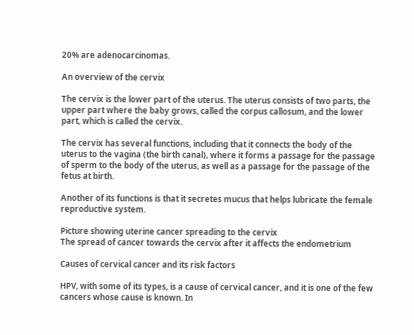20% are adenocarcinomas.

An overview of the cervix

The cervix is the lower part of the uterus. The uterus consists of two parts, the upper part where the baby grows, called the corpus callosum, and the lower part, which is called the cervix.

The cervix has several functions, including that it connects the body of the uterus to the vagina (the birth canal), where it forms a passage for the passage of sperm to the body of the uterus, as well as a passage for the passage of the fetus at birth.

Another of its functions is that it secretes mucus that helps lubricate the female reproductive system.

Picture showing uterine cancer spreading to the cervix
The spread of cancer towards the cervix after it affects the endometrium

Causes of cervical cancer and its risk factors

HPV, with some of its types, is a cause of cervical cancer, and it is one of the few cancers whose cause is known. In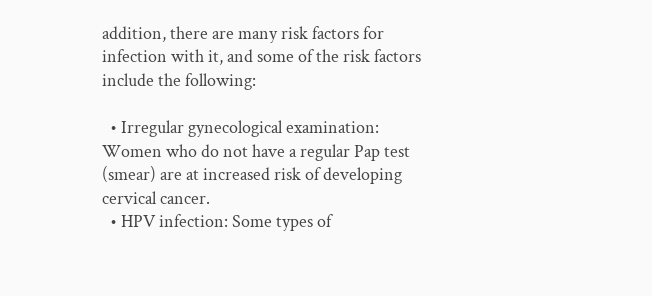addition, there are many risk factors for infection with it, and some of the risk factors include the following:

  • Irregular gynecological examination: Women who do not have a regular Pap test (smear) are at increased risk of developing cervical cancer.
  • HPV infection: Some types of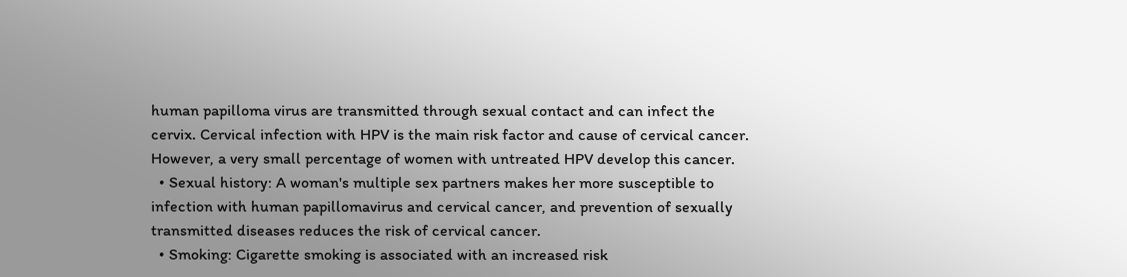human papilloma virus are transmitted through sexual contact and can infect the cervix. Cervical infection with HPV is the main risk factor and cause of cervical cancer. However, a very small percentage of women with untreated HPV develop this cancer.
  • Sexual history: A woman's multiple sex partners makes her more susceptible to infection with human papillomavirus and cervical cancer, and prevention of sexually transmitted diseases reduces the risk of cervical cancer.
  • Smoking: Cigarette smoking is associated with an increased risk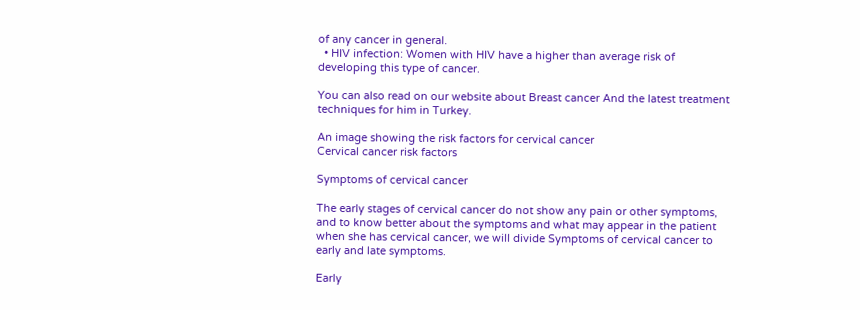of any cancer in general.
  • HIV infection: Women with HIV have a higher than average risk of developing this type of cancer.

You can also read on our website about Breast cancer And the latest treatment techniques for him in Turkey.

An image showing the risk factors for cervical cancer
Cervical cancer risk factors

Symptoms of cervical cancer

The early stages of cervical cancer do not show any pain or other symptoms, and to know better about the symptoms and what may appear in the patient when she has cervical cancer, we will divide Symptoms of cervical cancer to early and late symptoms.

Early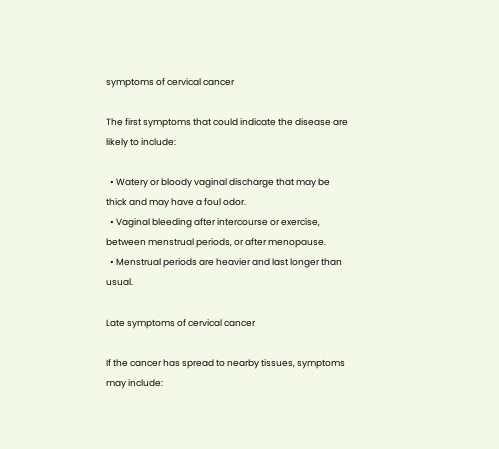symptoms of cervical cancer

The first symptoms that could indicate the disease are likely to include:

  • Watery or bloody vaginal discharge that may be thick and may have a foul odor.
  • Vaginal bleeding after intercourse or exercise, between menstrual periods, or after menopause.
  • Menstrual periods are heavier and last longer than usual.

Late symptoms of cervical cancer

If the cancer has spread to nearby tissues, symptoms may include: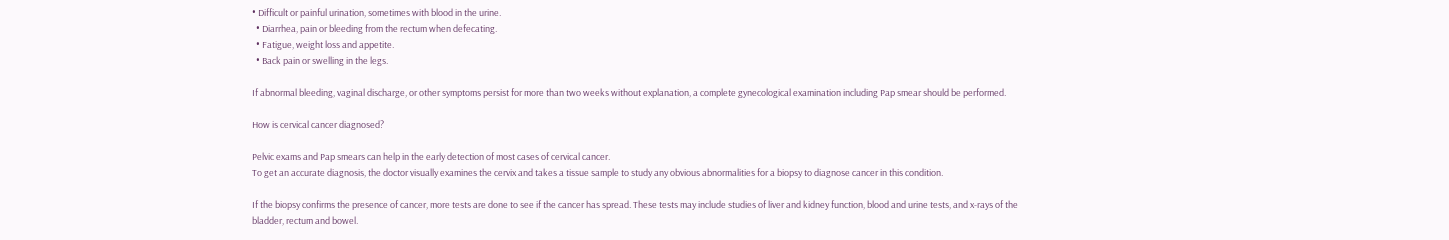• Difficult or painful urination, sometimes with blood in the urine.
  • Diarrhea, pain or bleeding from the rectum when defecating.
  • Fatigue, weight loss and appetite.
  • Back pain or swelling in the legs.

If abnormal bleeding, vaginal discharge, or other symptoms persist for more than two weeks without explanation, a complete gynecological examination including Pap smear should be performed.

How is cervical cancer diagnosed?

Pelvic exams and Pap smears can help in the early detection of most cases of cervical cancer.
To get an accurate diagnosis, the doctor visually examines the cervix and takes a tissue sample to study any obvious abnormalities for a biopsy to diagnose cancer in this condition.

If the biopsy confirms the presence of cancer, more tests are done to see if the cancer has spread. These tests may include studies of liver and kidney function, blood and urine tests, and x-rays of the bladder, rectum and bowel.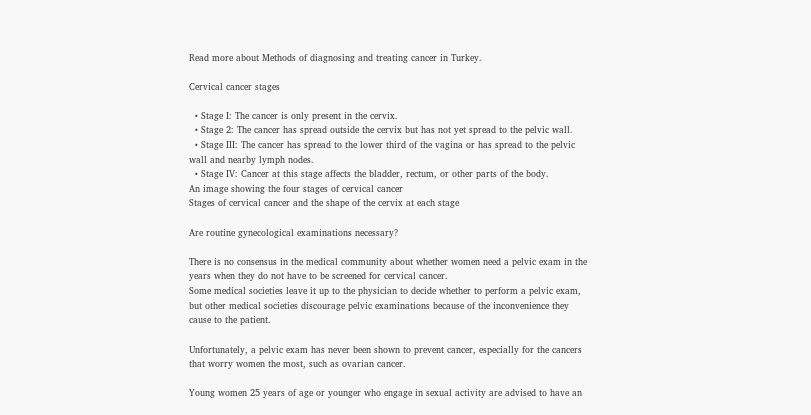Read more about Methods of diagnosing and treating cancer in Turkey.

Cervical cancer stages

  • Stage I: The cancer is only present in the cervix.
  • Stage 2: The cancer has spread outside the cervix but has not yet spread to the pelvic wall.
  • Stage III: The cancer has spread to the lower third of the vagina or has spread to the pelvic wall and nearby lymph nodes.
  • Stage IV: Cancer at this stage affects the bladder, rectum, or other parts of the body.
An image showing the four stages of cervical cancer
Stages of cervical cancer and the shape of the cervix at each stage

Are routine gynecological examinations necessary?

There is no consensus in the medical community about whether women need a pelvic exam in the years when they do not have to be screened for cervical cancer.
Some medical societies leave it up to the physician to decide whether to perform a pelvic exam, but other medical societies discourage pelvic examinations because of the inconvenience they cause to the patient.

Unfortunately, a pelvic exam has never been shown to prevent cancer, especially for the cancers that worry women the most, such as ovarian cancer.

Young women 25 years of age or younger who engage in sexual activity are advised to have an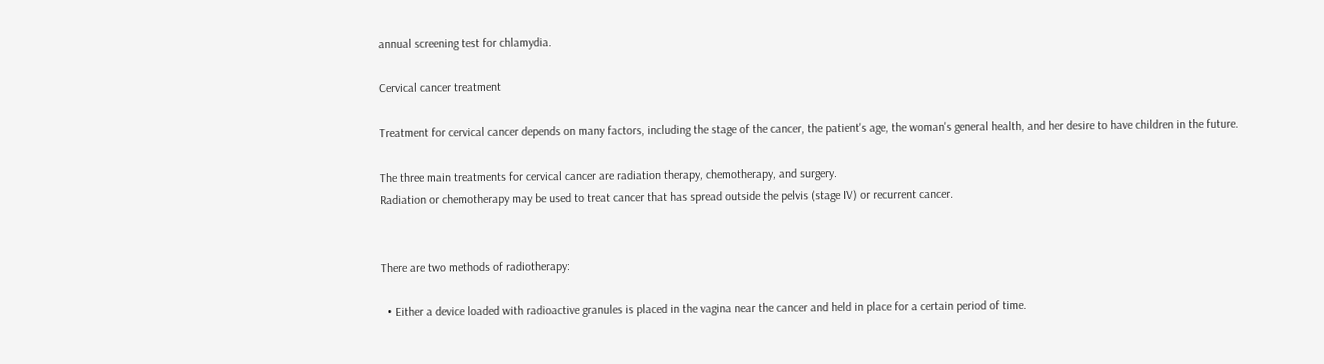annual screening test for chlamydia.

Cervical cancer treatment

Treatment for cervical cancer depends on many factors, including the stage of the cancer, the patient's age, the woman's general health, and her desire to have children in the future.

The three main treatments for cervical cancer are radiation therapy, chemotherapy, and surgery.
Radiation or chemotherapy may be used to treat cancer that has spread outside the pelvis (stage IV) or recurrent cancer.


There are two methods of radiotherapy:

  • Either a device loaded with radioactive granules is placed in the vagina near the cancer and held in place for a certain period of time.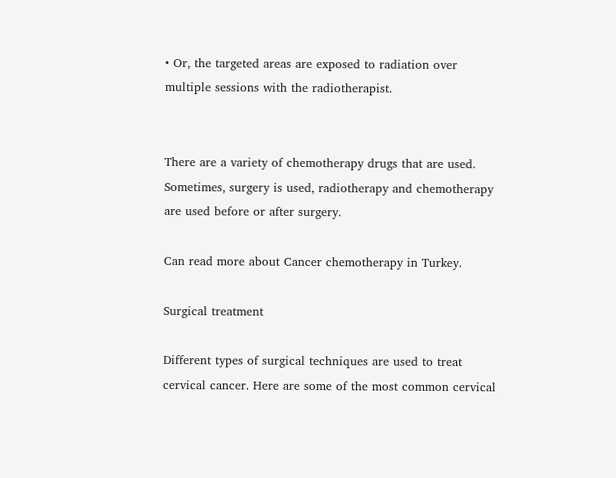• Or, the targeted areas are exposed to radiation over multiple sessions with the radiotherapist.


There are a variety of chemotherapy drugs that are used. Sometimes, surgery is used, radiotherapy and chemotherapy are used before or after surgery.

Can read more about Cancer chemotherapy in Turkey.

Surgical treatment

Different types of surgical techniques are used to treat cervical cancer. Here are some of the most common cervical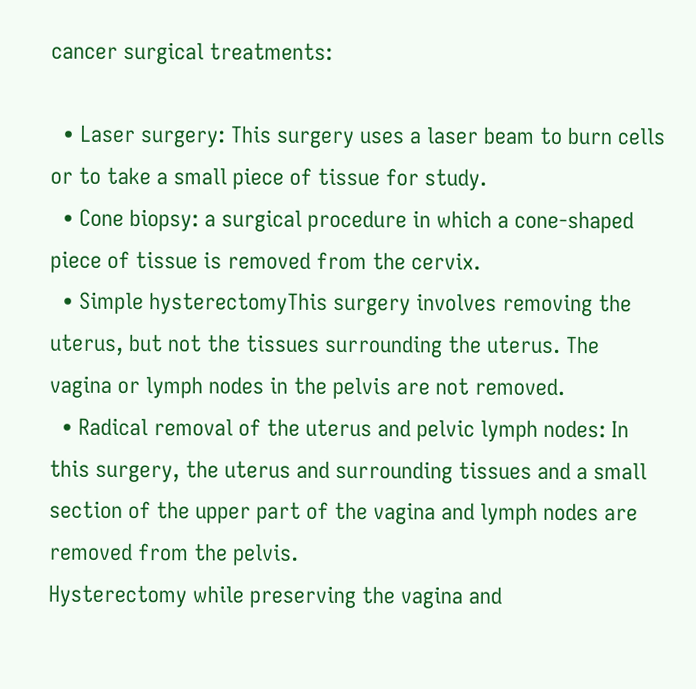cancer surgical treatments:

  • Laser surgery: This surgery uses a laser beam to burn cells or to take a small piece of tissue for study.
  • Cone biopsy: a surgical procedure in which a cone-shaped piece of tissue is removed from the cervix.
  • Simple hysterectomyThis surgery involves removing the uterus, but not the tissues surrounding the uterus. The vagina or lymph nodes in the pelvis are not removed.
  • Radical removal of the uterus and pelvic lymph nodes: In this surgery, the uterus and surrounding tissues and a small section of the upper part of the vagina and lymph nodes are removed from the pelvis.
Hysterectomy while preserving the vagina and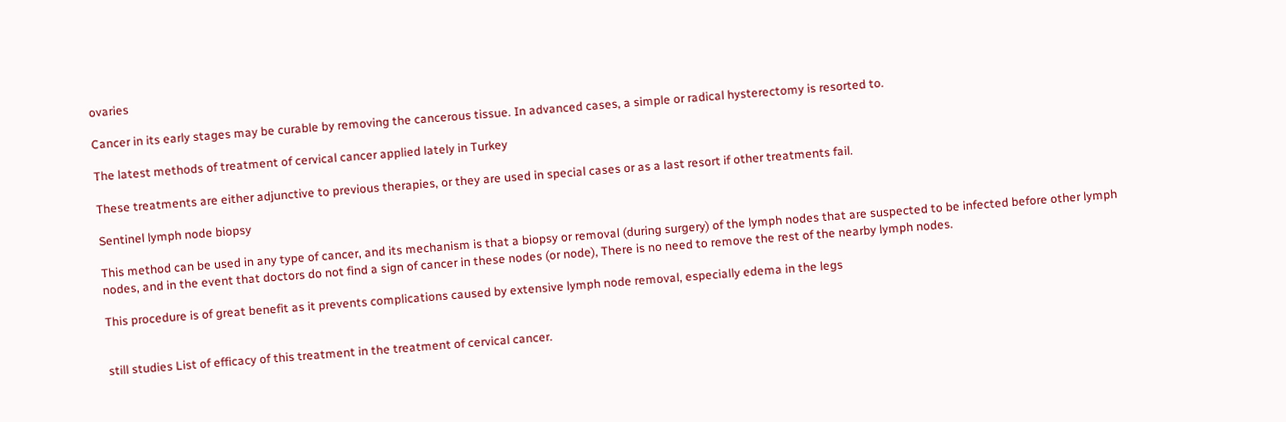ovaries

Cancer in its early stages may be curable by removing the cancerous tissue. In advanced cases, a simple or radical hysterectomy is resorted to.

The latest methods of treatment of cervical cancer applied lately in Turkey

These treatments are either adjunctive to previous therapies, or they are used in special cases or as a last resort if other treatments fail.

Sentinel lymph node biopsy

This method can be used in any type of cancer, and its mechanism is that a biopsy or removal (during surgery) of the lymph nodes that are suspected to be infected before other lymph nodes, and in the event that doctors do not find a sign of cancer in these nodes (or node), There is no need to remove the rest of the nearby lymph nodes.

This procedure is of great benefit as it prevents complications caused by extensive lymph node removal, especially edema in the legs


still studies List of efficacy of this treatment in the treatment of cervical cancer.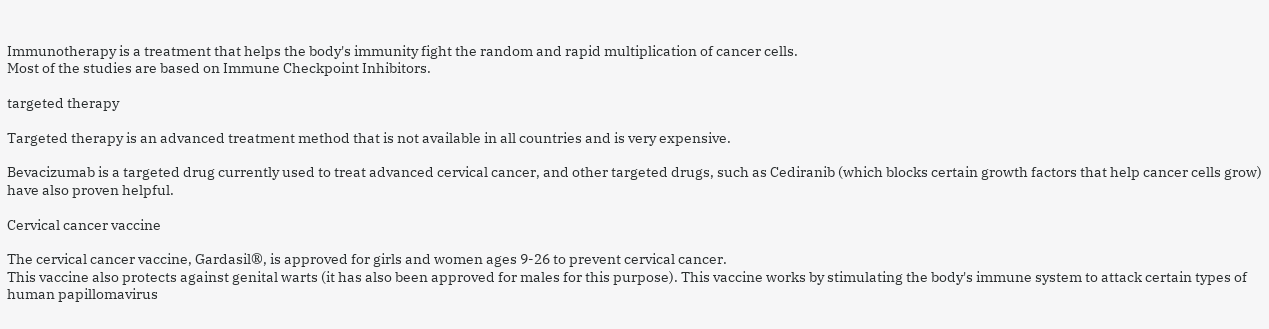Immunotherapy is a treatment that helps the body's immunity fight the random and rapid multiplication of cancer cells.
Most of the studies are based on Immune Checkpoint Inhibitors.

targeted therapy

Targeted therapy is an advanced treatment method that is not available in all countries and is very expensive.

Bevacizumab is a targeted drug currently used to treat advanced cervical cancer, and other targeted drugs, such as Cediranib (which blocks certain growth factors that help cancer cells grow) have also proven helpful.

Cervical cancer vaccine

The cervical cancer vaccine, Gardasil®, is approved for girls and women ages 9-26 to prevent cervical cancer.
This vaccine also protects against genital warts (it has also been approved for males for this purpose). This vaccine works by stimulating the body's immune system to attack certain types of human papillomavirus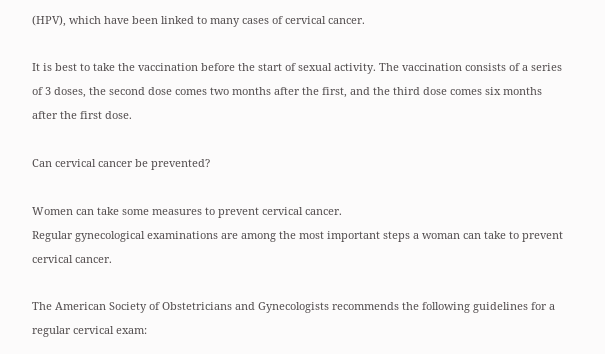(HPV), which have been linked to many cases of cervical cancer.

It is best to take the vaccination before the start of sexual activity. The vaccination consists of a series of 3 doses, the second dose comes two months after the first, and the third dose comes six months after the first dose.

Can cervical cancer be prevented?

Women can take some measures to prevent cervical cancer.
Regular gynecological examinations are among the most important steps a woman can take to prevent cervical cancer.

The American Society of Obstetricians and Gynecologists recommends the following guidelines for a regular cervical exam: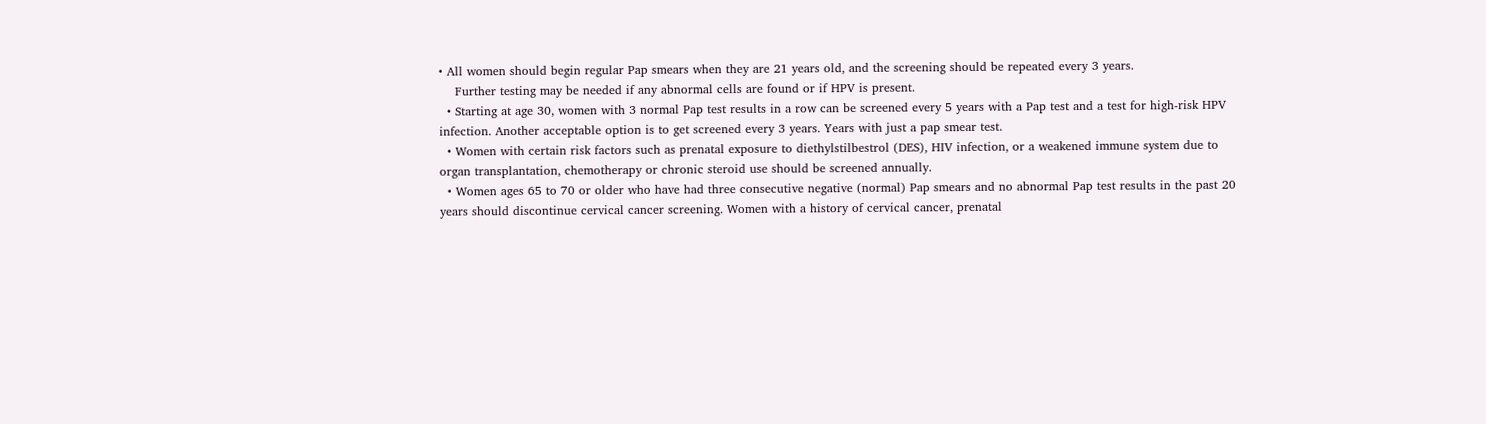• All women should begin regular Pap smears when they are 21 years old, and the screening should be repeated every 3 years.
    Further testing may be needed if any abnormal cells are found or if HPV is present.
  • Starting at age 30, women with 3 normal Pap test results in a row can be screened every 5 years with a Pap test and a test for high-risk HPV infection. Another acceptable option is to get screened every 3 years. Years with just a pap smear test.
  • Women with certain risk factors such as prenatal exposure to diethylstilbestrol (DES), HIV infection, or a weakened immune system due to organ transplantation, chemotherapy or chronic steroid use should be screened annually.
  • Women ages 65 to 70 or older who have had three consecutive negative (normal) Pap smears and no abnormal Pap test results in the past 20 years should discontinue cervical cancer screening. Women with a history of cervical cancer, prenatal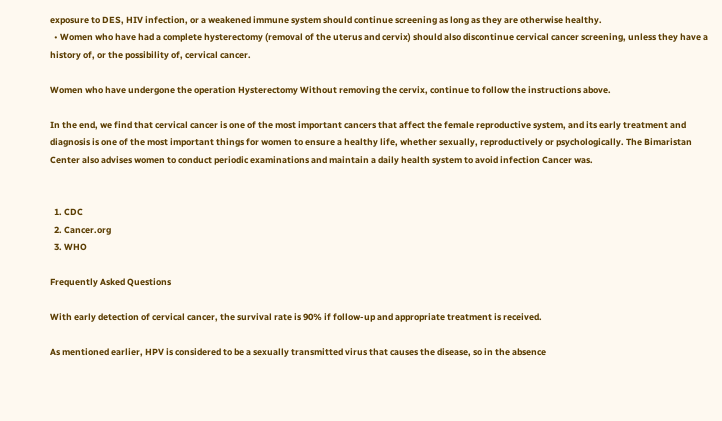exposure to DES, HIV infection, or a weakened immune system should continue screening as long as they are otherwise healthy.
  • Women who have had a complete hysterectomy (removal of the uterus and cervix) should also discontinue cervical cancer screening, unless they have a history of, or the possibility of, cervical cancer.

Women who have undergone the operation Hysterectomy Without removing the cervix, continue to follow the instructions above.

In the end, we find that cervical cancer is one of the most important cancers that affect the female reproductive system, and its early treatment and diagnosis is one of the most important things for women to ensure a healthy life, whether sexually, reproductively or psychologically. The Bimaristan Center also advises women to conduct periodic examinations and maintain a daily health system to avoid infection Cancer was.


  1. CDC
  2. Cancer.org
  3. WHO

Frequently Asked Questions

With early detection of cervical cancer, the survival rate is 90% if follow-up and appropriate treatment is received.

As mentioned earlier, HPV is considered to be a sexually transmitted virus that causes the disease, so in the absence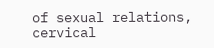of sexual relations, cervical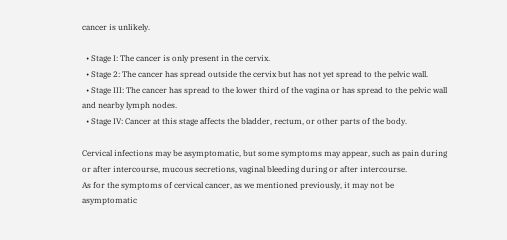cancer is unlikely.

  • Stage I: The cancer is only present in the cervix.
  • Stage 2: The cancer has spread outside the cervix but has not yet spread to the pelvic wall.
  • Stage III: The cancer has spread to the lower third of the vagina or has spread to the pelvic wall and nearby lymph nodes.
  • Stage IV: Cancer at this stage affects the bladder, rectum, or other parts of the body.

Cervical infections may be asymptomatic, but some symptoms may appear, such as pain during or after intercourse, mucous secretions, vaginal bleeding during or after intercourse.
As for the symptoms of cervical cancer, as we mentioned previously, it may not be asymptomatic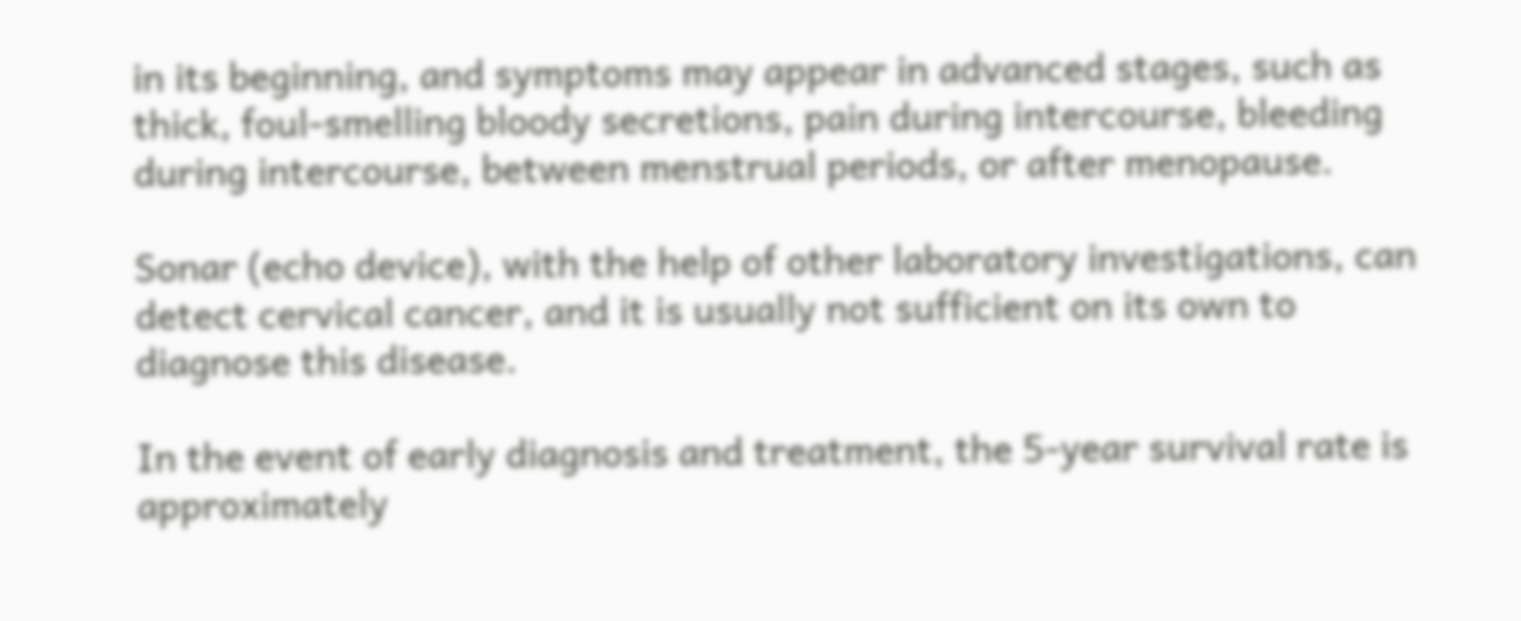in its beginning, and symptoms may appear in advanced stages, such as thick, foul-smelling bloody secretions, pain during intercourse, bleeding during intercourse, between menstrual periods, or after menopause.

Sonar (echo device), with the help of other laboratory investigations, can detect cervical cancer, and it is usually not sufficient on its own to diagnose this disease.

In the event of early diagnosis and treatment, the 5-year survival rate is approximately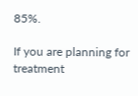85%.

If you are planning for treatment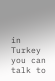in Turkey
you can talk to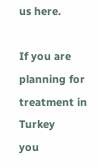us here.

If you are planning for treatment in Turkey
you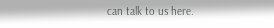can talk to us here.